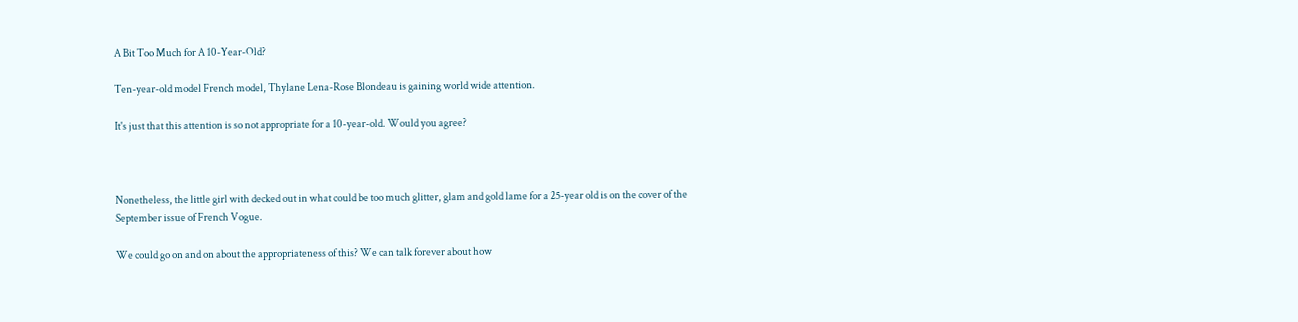A Bit Too Much for A 10-Year-Old?

Ten-year-old model French model, Thylane Lena-Rose Blondeau is gaining world wide attention.

It's just that this attention is so not appropriate for a 10-year-old. Would you agree?



Nonetheless, the little girl with decked out in what could be too much glitter, glam and gold lame for a 25-year old is on the cover of the September issue of French Vogue.

We could go on and on about the appropriateness of this? We can talk forever about how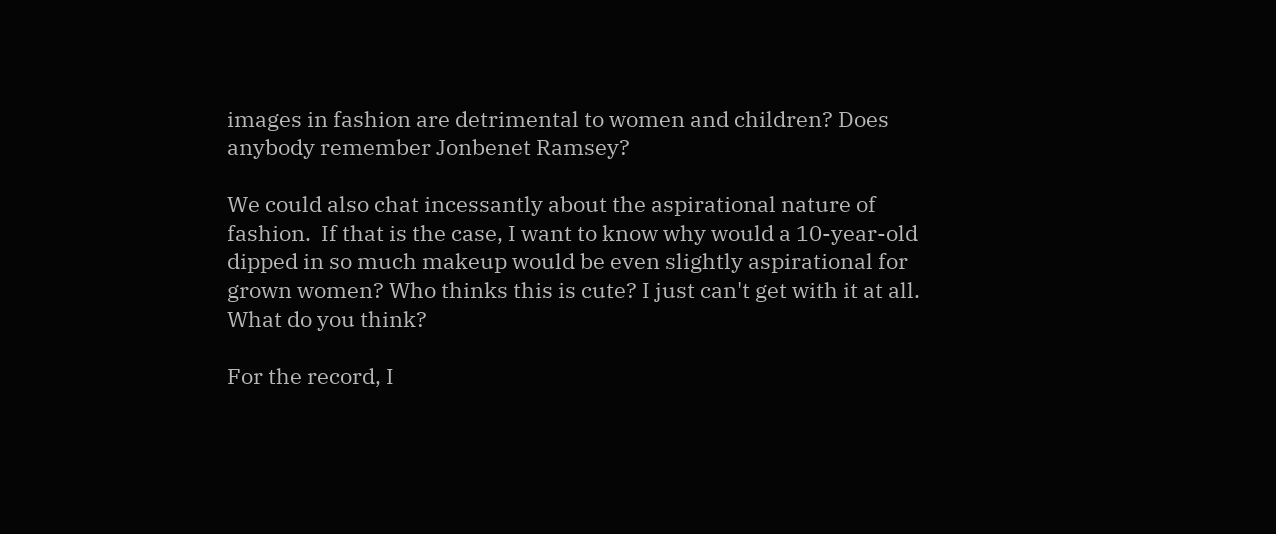images in fashion are detrimental to women and children? Does anybody remember Jonbenet Ramsey?

We could also chat incessantly about the aspirational nature of fashion.  If that is the case, I want to know why would a 10-year-old dipped in so much makeup would be even slightly aspirational for grown women? Who thinks this is cute? I just can't get with it at all. What do you think?

For the record, I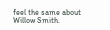feel the same about Willow Smith.